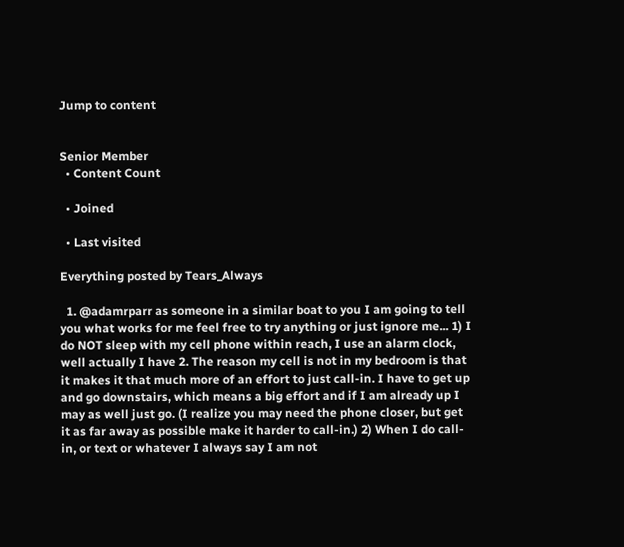Jump to content


Senior Member
  • Content Count

  • Joined

  • Last visited

Everything posted by Tears_Always

  1. @adamrparr as someone in a similar boat to you I am going to tell you what works for me feel free to try anything or just ignore me... 1) I do NOT sleep with my cell phone within reach, I use an alarm clock, well actually I have 2. The reason my cell is not in my bedroom is that it makes it that much more of an effort to just call-in. I have to get up and go downstairs, which means a big effort and if I am already up I may as well just go. (I realize you may need the phone closer, but get it as far away as possible make it harder to call-in.) 2) When I do call-in, or text or whatever I always say I am not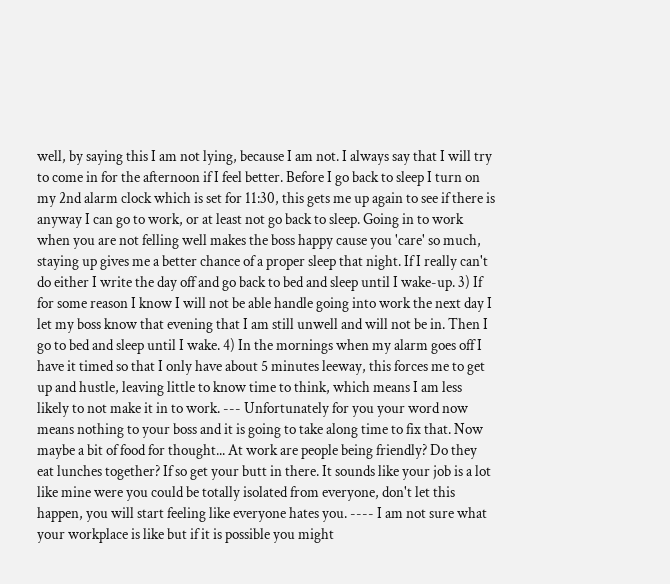well, by saying this I am not lying, because I am not. I always say that I will try to come in for the afternoon if I feel better. Before I go back to sleep I turn on my 2nd alarm clock which is set for 11:30, this gets me up again to see if there is anyway I can go to work, or at least not go back to sleep. Going in to work when you are not felling well makes the boss happy cause you 'care' so much, staying up gives me a better chance of a proper sleep that night. If I really can't do either I write the day off and go back to bed and sleep until I wake-up. 3) If for some reason I know I will not be able handle going into work the next day I let my boss know that evening that I am still unwell and will not be in. Then I go to bed and sleep until I wake. 4) In the mornings when my alarm goes off I have it timed so that I only have about 5 minutes leeway, this forces me to get up and hustle, leaving little to know time to think, which means I am less likely to not make it in to work. --- Unfortunately for you your word now means nothing to your boss and it is going to take along time to fix that. Now maybe a bit of food for thought... At work are people being friendly? Do they eat lunches together? If so get your butt in there. It sounds like your job is a lot like mine were you could be totally isolated from everyone, don't let this happen, you will start feeling like everyone hates you. ---- I am not sure what your workplace is like but if it is possible you might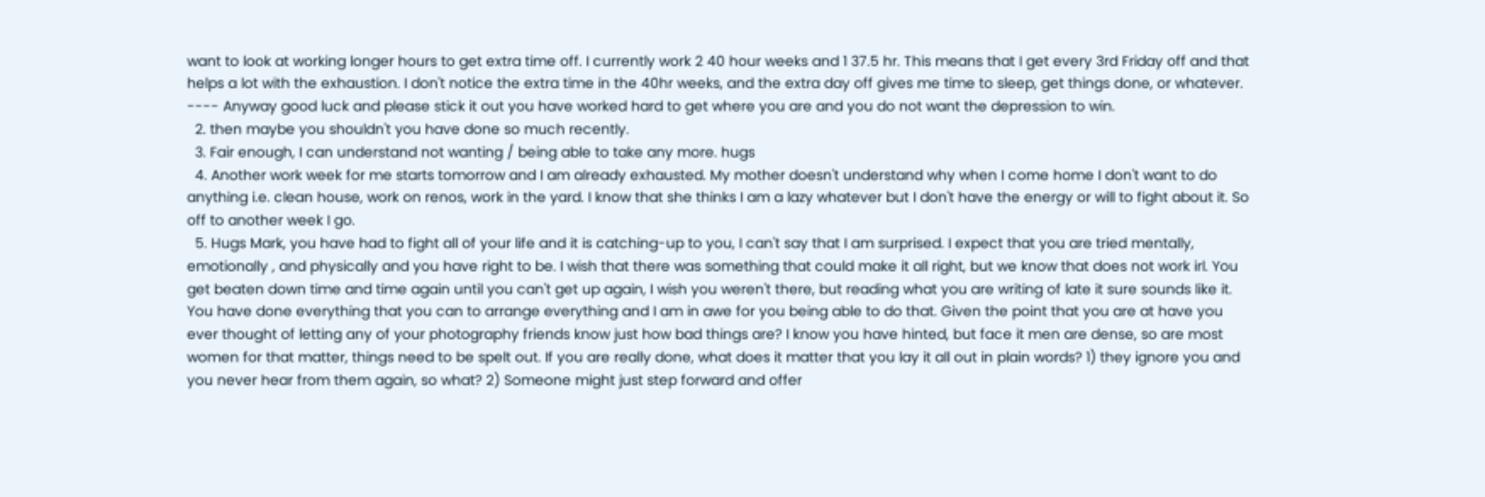want to look at working longer hours to get extra time off. I currently work 2 40 hour weeks and 1 37.5 hr. This means that I get every 3rd Friday off and that helps a lot with the exhaustion. I don't notice the extra time in the 40hr weeks, and the extra day off gives me time to sleep, get things done, or whatever. ---- Anyway good luck and please stick it out you have worked hard to get where you are and you do not want the depression to win.
  2. then maybe you shouldn't you have done so much recently.
  3. Fair enough, I can understand not wanting / being able to take any more. hugs
  4. Another work week for me starts tomorrow and I am already exhausted. My mother doesn't understand why when I come home I don't want to do anything i.e. clean house, work on renos, work in the yard. I know that she thinks I am a lazy whatever but I don't have the energy or will to fight about it. So off to another week I go.
  5. Hugs Mark, you have had to fight all of your life and it is catching-up to you, I can't say that I am surprised. I expect that you are tried mentally, emotionally , and physically and you have right to be. I wish that there was something that could make it all right, but we know that does not work irl. You get beaten down time and time again until you can't get up again, I wish you weren't there, but reading what you are writing of late it sure sounds like it. You have done everything that you can to arrange everything and I am in awe for you being able to do that. Given the point that you are at have you ever thought of letting any of your photography friends know just how bad things are? I know you have hinted, but face it men are dense, so are most women for that matter, things need to be spelt out. If you are really done, what does it matter that you lay it all out in plain words? 1) they ignore you and you never hear from them again, so what? 2) Someone might just step forward and offer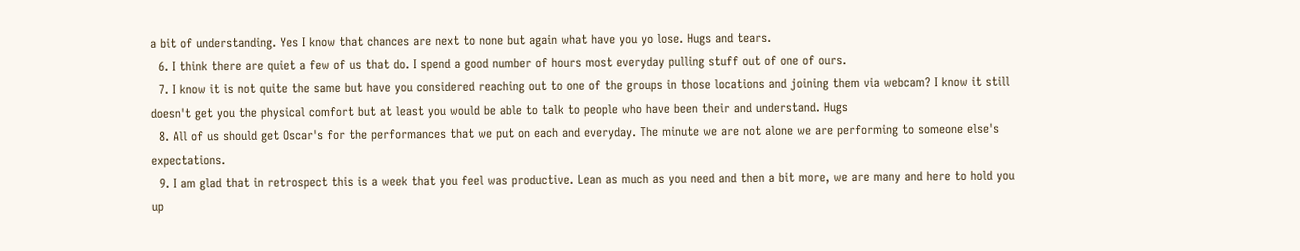a bit of understanding. Yes I know that chances are next to none but again what have you yo lose. Hugs and tears.
  6. I think there are quiet a few of us that do. I spend a good number of hours most everyday pulling stuff out of one of ours.
  7. I know it is not quite the same but have you considered reaching out to one of the groups in those locations and joining them via webcam? I know it still doesn't get you the physical comfort but at least you would be able to talk to people who have been their and understand. Hugs
  8. All of us should get Oscar's for the performances that we put on each and everyday. The minute we are not alone we are performing to someone else's expectations.
  9. I am glad that in retrospect this is a week that you feel was productive. Lean as much as you need and then a bit more, we are many and here to hold you up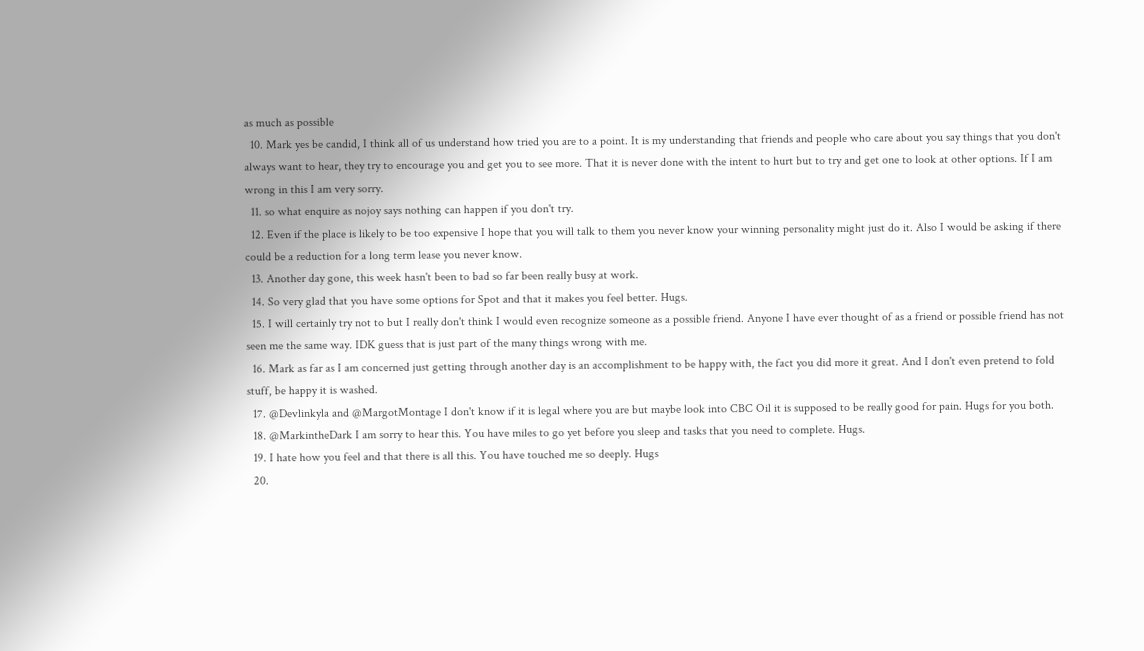as much as possible
  10. Mark yes be candid, I think all of us understand how tried you are to a point. It is my understanding that friends and people who care about you say things that you don't always want to hear, they try to encourage you and get you to see more. That it is never done with the intent to hurt but to try and get one to look at other options. If I am wrong in this I am very sorry.
  11. so what enquire as nojoy says nothing can happen if you don't try.
  12. Even if the place is likely to be too expensive I hope that you will talk to them you never know your winning personality might just do it. Also I would be asking if there could be a reduction for a long term lease you never know.
  13. Another day gone, this week hasn't been to bad so far been really busy at work.
  14. So very glad that you have some options for Spot and that it makes you feel better. Hugs.
  15. I will certainly try not to but I really don't think I would even recognize someone as a possible friend. Anyone I have ever thought of as a friend or possible friend has not seen me the same way. IDK guess that is just part of the many things wrong with me.
  16. Mark as far as I am concerned just getting through another day is an accomplishment to be happy with, the fact you did more it great. And I don't even pretend to fold stuff, be happy it is washed.
  17. @Devlinkyla and @MargotMontage I don't know if it is legal where you are but maybe look into CBC Oil it is supposed to be really good for pain. Hugs for you both.
  18. @MarkintheDark I am sorry to hear this. You have miles to go yet before you sleep and tasks that you need to complete. Hugs.
  19. I hate how you feel and that there is all this. You have touched me so deeply. Hugs
  20.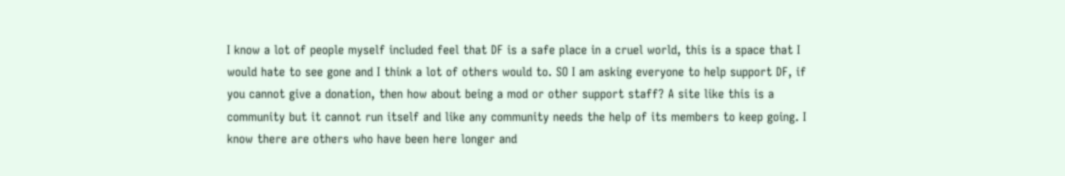I know a lot of people myself included feel that DF is a safe place in a cruel world, this is a space that I would hate to see gone and I think a lot of others would to. SO I am asking everyone to help support DF, if you cannot give a donation, then how about being a mod or other support staff? A site like this is a community but it cannot run itself and like any community needs the help of its members to keep going. I know there are others who have been here longer and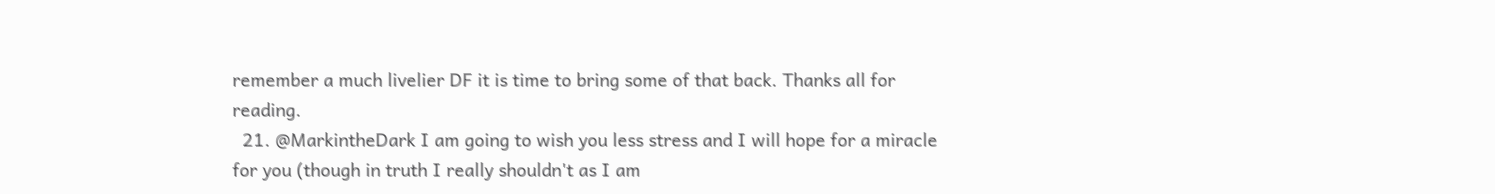remember a much livelier DF it is time to bring some of that back. Thanks all for reading.
  21. @MarkintheDark I am going to wish you less stress and I will hope for a miracle for you (though in truth I really shouldn't as I am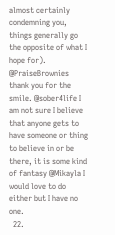almost certainly condemning you, things generally go the opposite of what I hope for). @PraiseBrownies thank you for the smile. @sober4life I am not sure I believe that anyone gets to have someone or thing to believe in or be there, it is some kind of fantasy @Mikayla I would love to do either but I have no one.
  22.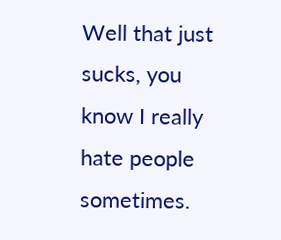Well that just sucks, you know I really hate people sometimes.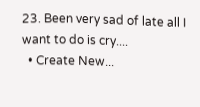23. Been very sad of late all I want to do is cry....
  • Create New...